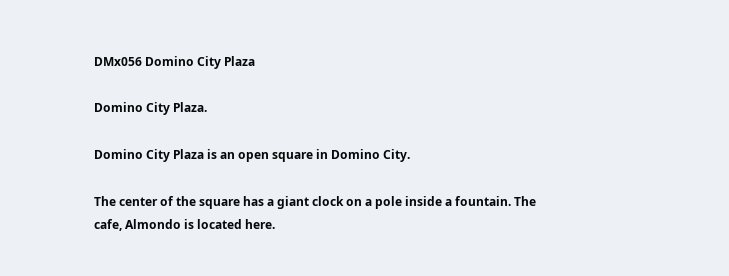DMx056 Domino City Plaza

Domino City Plaza.

Domino City Plaza is an open square in Domino City.

The center of the square has a giant clock on a pole inside a fountain. The cafe, Almondo is located here.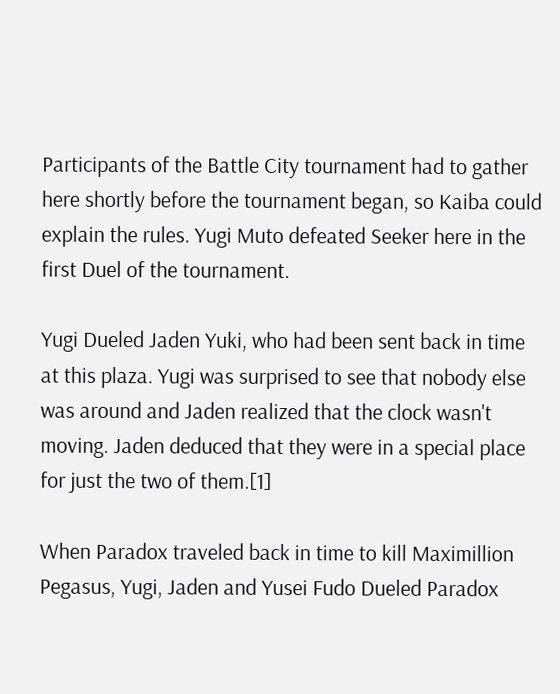Participants of the Battle City tournament had to gather here shortly before the tournament began, so Kaiba could explain the rules. Yugi Muto defeated Seeker here in the first Duel of the tournament.

Yugi Dueled Jaden Yuki, who had been sent back in time at this plaza. Yugi was surprised to see that nobody else was around and Jaden realized that the clock wasn't moving. Jaden deduced that they were in a special place for just the two of them.[1]

When Paradox traveled back in time to kill Maximillion Pegasus, Yugi, Jaden and Yusei Fudo Dueled Paradox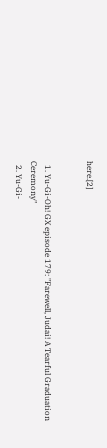here.[2]


  1. Yu-Gi-Oh! GX episode 179: "Farewell, Judai! A Tearful Graduation Ceremony"
  2. Yu-Gi-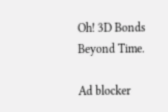Oh! 3D Bonds Beyond Time.

Ad blocker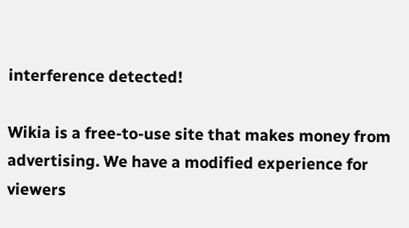interference detected!

Wikia is a free-to-use site that makes money from advertising. We have a modified experience for viewers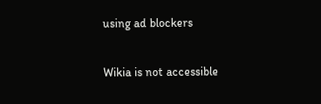using ad blockers

Wikia is not accessible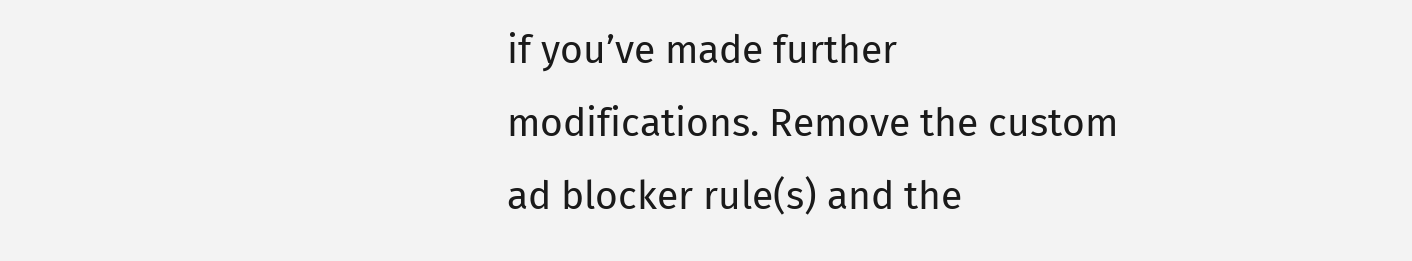if you’ve made further modifications. Remove the custom ad blocker rule(s) and the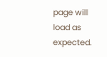page will load as expected.